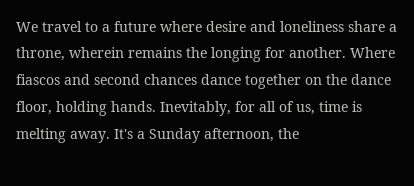We travel to a future where desire and loneliness share a throne, wherein remains the longing for another. Where fiascos and second chances dance together on the dance floor, holding hands. Inevitably, for all of us, time is melting away. It's a Sunday afternoon, the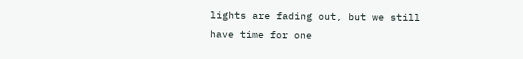lights are fading out, but we still have time for one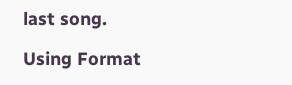last song.

Using Format